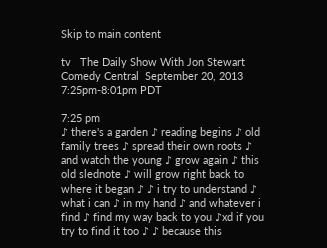Skip to main content

tv   The Daily Show With Jon Stewart  Comedy Central  September 20, 2013 7:25pm-8:01pm PDT

7:25 pm
♪ there's a garden ♪ reading begins ♪ old family trees ♪ spread their own roots ♪ and watch the young ♪ grow again ♪ this old slednote ♪ will grow right back to where it began ♪ ♪ i try to understand ♪ what i can ♪ in my hand ♪ and whatever i find ♪ find my way back to you ♪xd if you try to find it too ♪ ♪ because this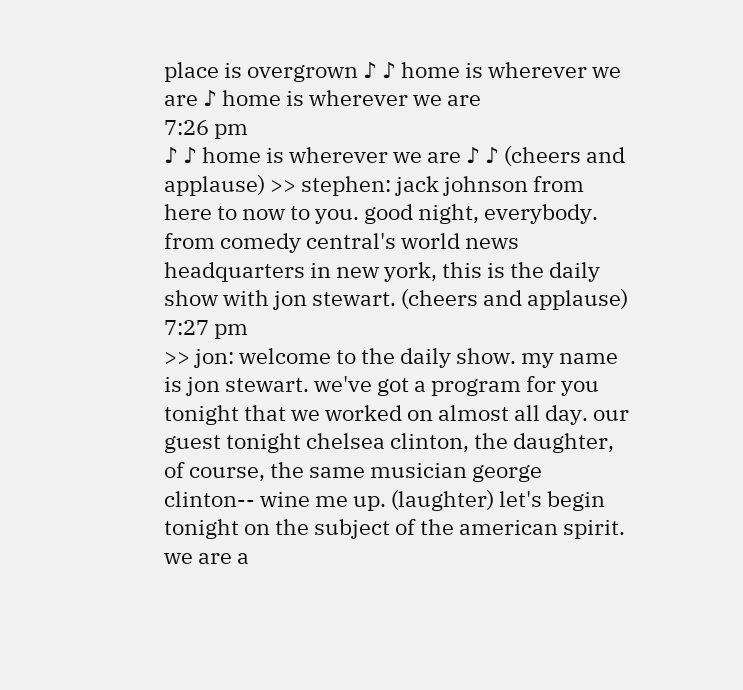place is overgrown ♪ ♪ home is wherever we are ♪ home is wherever we are
7:26 pm
♪ ♪ home is wherever we are ♪ ♪ (cheers and applause) >> stephen: jack johnson from here to now to you. good night, everybody. from comedy central's world news headquarters in new york, this is the daily show with jon stewart. (cheers and applause)
7:27 pm
>> jon: welcome to the daily show. my name is jon stewart. we've got a program for you tonight that we worked on almost all day. our guest tonight chelsea clinton, the daughter, of course, the same musician george clinton-- wine me up. (laughter) let's begin tonight on the subject of the american spirit. we are a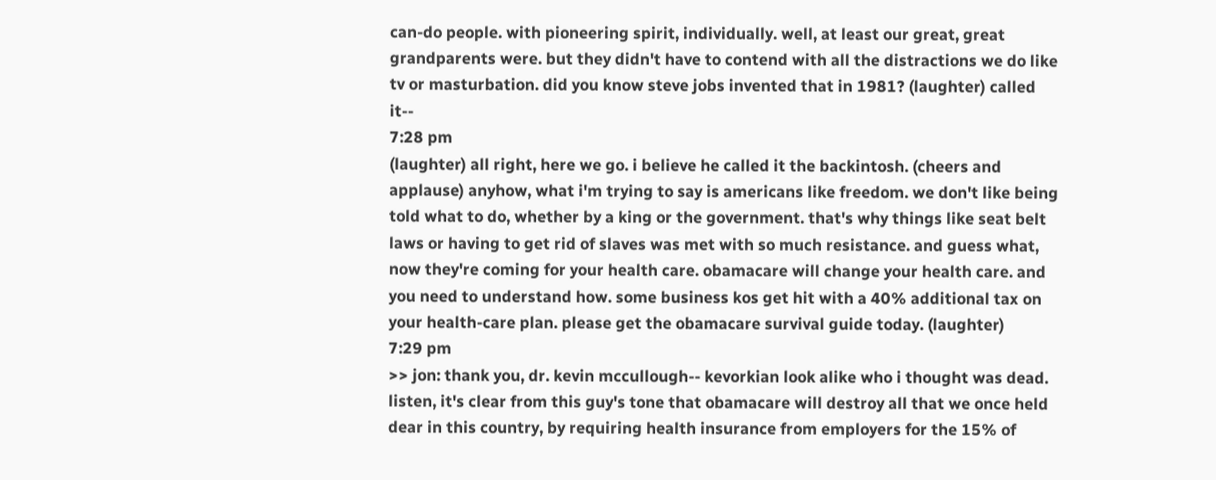can-do people. with pioneering spirit, individually. well, at least our great, great grandparents were. but they didn't have to contend with all the distractions we do like tv or masturbation. did you know steve jobs invented that in 1981? (laughter) called it--
7:28 pm
(laughter) all right, here we go. i believe he called it the backintosh. (cheers and applause) anyhow, what i'm trying to say is americans like freedom. we don't like being told what to do, whether by a king or the government. that's why things like seat belt laws or having to get rid of slaves was met with so much resistance. and guess what, now they're coming for your health care. obamacare will change your health care. and you need to understand how. some business kos get hit with a 40% additional tax on your health-care plan. please get the obamacare survival guide today. (laughter)
7:29 pm
>> jon: thank you, dr. kevin mccullough-- kevorkian look alike who i thought was dead. listen, it's clear from this guy's tone that obamacare will destroy all that we once held dear in this country, by requiring health insurance from employers for the 15% of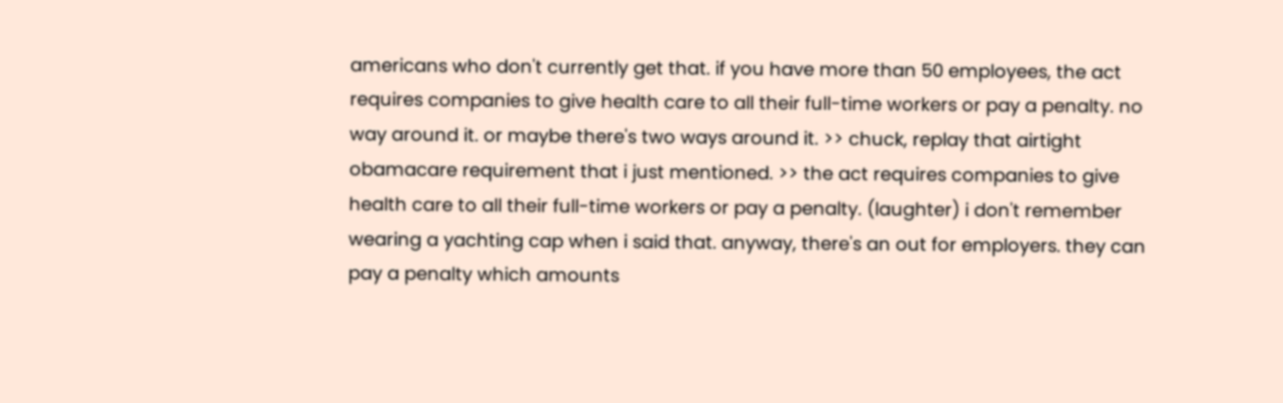americans who don't currently get that. if you have more than 50 employees, the act requires companies to give health care to all their full-time workers or pay a penalty. no way around it. or maybe there's two ways around it. >> chuck, replay that airtight obamacare requirement that i just mentioned. >> the act requires companies to give health care to all their full-time workers or pay a penalty. (laughter) i don't remember wearing a yachting cap when i said that. anyway, there's an out for employers. they can pay a penalty which amounts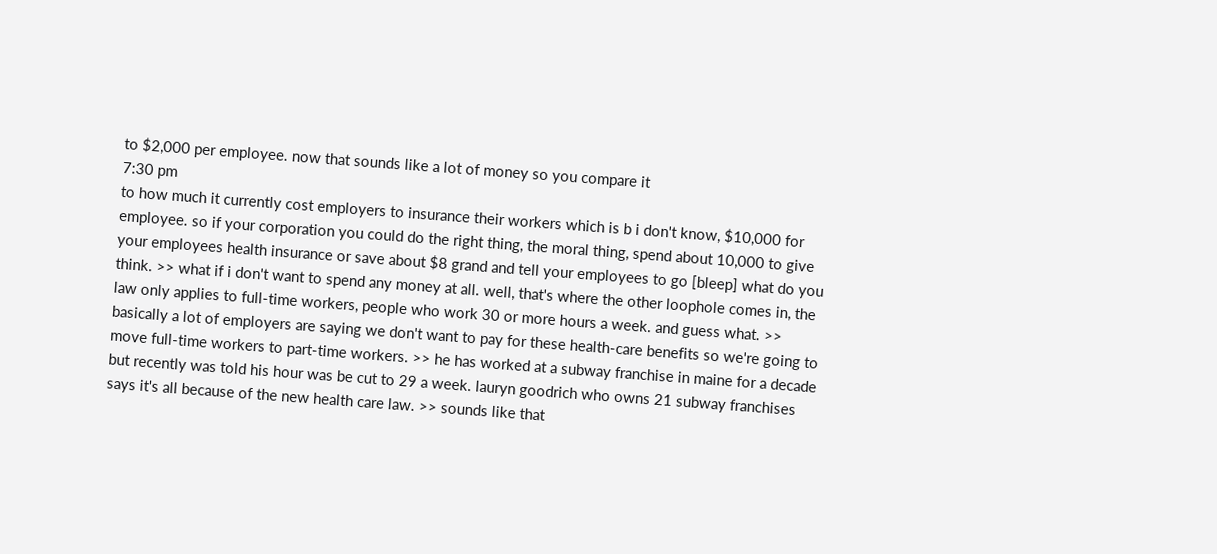to $2,000 per employee. now that sounds like a lot of money so you compare it
7:30 pm
to how much it currently cost employers to insurance their workers which is b i don't know, $10,000 for employee. so if your corporation you could do the right thing, the moral thing, spend about 10,000 to give your employees health insurance or save about $8 grand and tell your employees to go [bleep] what do you think. >> what if i don't want to spend any money at all. well, that's where the other loophole comes in, the law only applies to full-time workers, people who work 30 or more hours a week. and guess what. >> basically a lot of employers are saying we don't want to pay for these health-care benefits so we're going to move full-time workers to part-time workers. >> he has worked at a subway franchise in maine for a decade but recently was told his hour was be cut to 29 a week. lauryn goodrich who owns 21 subway franchises says it's all because of the new health care law. >> sounds like that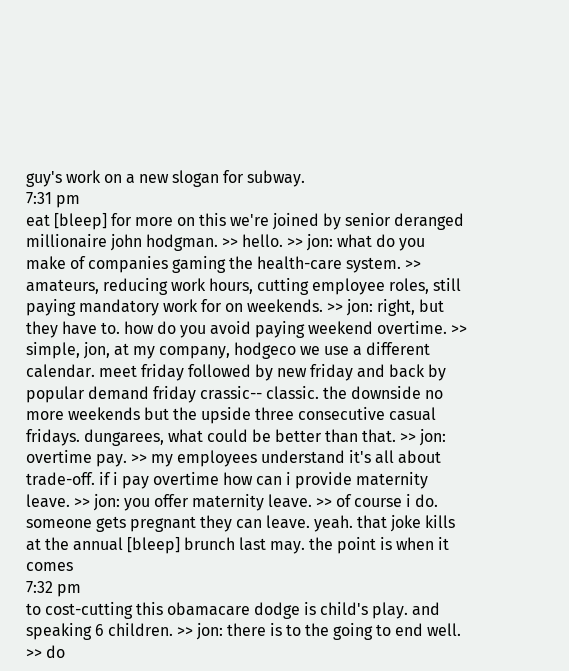guy's work on a new slogan for subway.
7:31 pm
eat [bleep] for more on this we're joined by senior deranged millionaire john hodgman. >> hello. >> jon: what do you make of companies gaming the health-care system. >> amateurs, reducing work hours, cutting employee roles, still paying mandatory work for on weekends. >> jon: right, but they have to. how do you avoid paying weekend overtime. >> simple, jon, at my company, hodgeco we use a different calendar. meet friday followed by new friday and back by popular demand friday crassic-- classic. the downside no more weekends but the upside three consecutive casual fridays. dungarees, what could be better than that. >> jon: overtime pay. >> my employees understand it's all about trade-off. if i pay overtime how can i provide maternity leave. >> jon: you offer maternity leave. >> of course i do. someone gets pregnant they can leave. yeah. that joke kills at the annual [bleep] brunch last may. the point is when it comes
7:32 pm
to cost-cutting this obamacare dodge is child's play. and speaking 6 children. >> jon: there is to the going to end well. >> do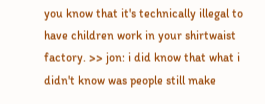you know that it's technically illegal to have children work in your shirtwaist factory. >> jon: i did know that what i didn't know was people still make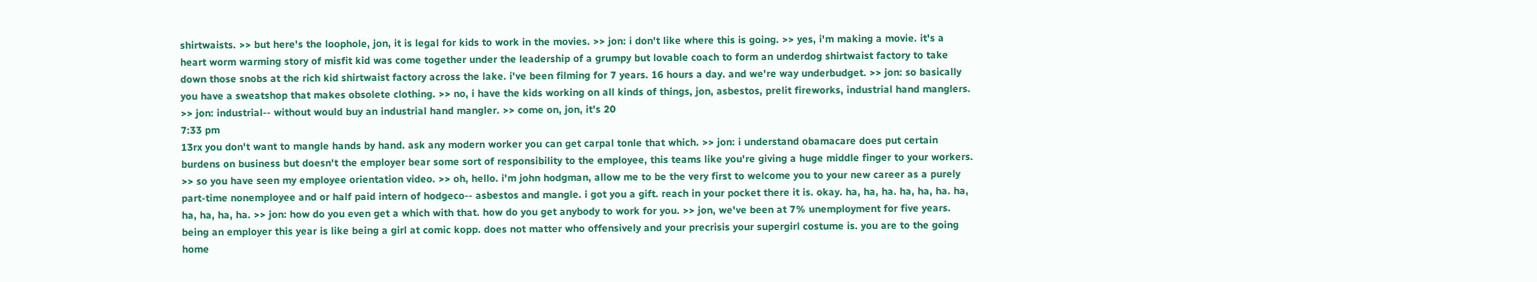shirtwaists. >> but here's the loophole, jon, it is legal for kids to work in the movies. >> jon: i don't like where this is going. >> yes, i'm making a movie. it's a heart worm warming story of misfit kid was come together under the leadership of a grumpy but lovable coach to form an underdog shirtwaist factory to take down those snobs at the rich kid shirtwaist factory across the lake. i've been filming for 7 years. 16 hours a day. and we're way underbudget. >> jon: so basically you have a sweatshop that makes obsolete clothing. >> no, i have the kids working on all kinds of things, jon, asbestos, prelit fireworks, industrial hand manglers. >> jon: industrial-- without would buy an industrial hand mangler. >> come on, jon, it's 20
7:33 pm
13rx you don't want to mangle hands by hand. ask any modern worker you can get carpal tonle that which. >> jon: i understand obamacare does put certain burdens on business but doesn't the employer bear some sort of responsibility to the employee, this teams like you're giving a huge middle finger to your workers. >> so you have seen my employee orientation video. >> oh, hello. i'm john hodgman, allow me to be the very first to welcome you to your new career as a purely part-time nonemployee and or half paid intern of hodgeco-- asbestos and mangle. i got you a gift. reach in your pocket there it is. okay. ha, ha, ha. ha, ha, ha. ha, ha, ha, ha, ha. >> jon: how do you even get a which with that. how do you get anybody to work for you. >> jon, we've been at 7% unemployment for five years. being an employer this year is like being a girl at comic kopp. does not matter who offensively and your precrisis your supergirl costume is. you are to the going home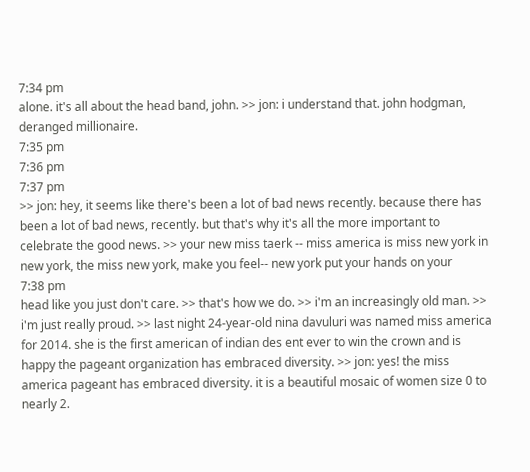7:34 pm
alone. it's all about the head band, john. >> jon: i understand that. john hodgman, deranged millionaire.
7:35 pm
7:36 pm
7:37 pm
>> jon: hey, it seems like there's been a lot of bad news recently. because there has been a lot of bad news, recently. but that's why it's all the more important to celebrate the good news. >> your new miss taerk -- miss america is miss new york in new york, the miss new york, make you feel-- new york put your hands on your
7:38 pm
head like you just don't care. >> that's how we do. >> i'm an increasingly old man. >> i'm just really proud. >> last night 24-year-old nina davuluri was named miss america for 2014. she is the first american of indian des ent ever to win the crown and is happy the pageant organization has embraced diversity. >> jon: yes! the miss america pageant has embraced diversity. it is a beautiful mosaic of women size 0 to nearly 2.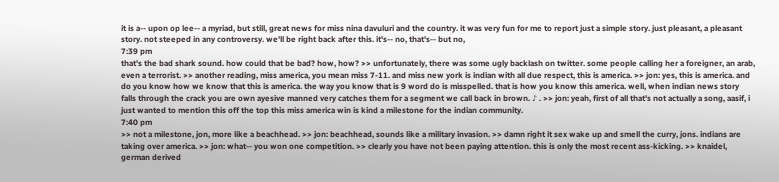it is a-- upon op lee-- a myriad, but still, great news for miss nina davuluri and the country. it was very fun for me to report just a simple story. just pleasant, a pleasant story. not steeped in any controversy. we'll be right back after this. it's-- no, that's-- but no,
7:39 pm
that's the bad shark sound. how could that be bad? how, how? >> unfortunately, there was some ugly backlash on twitter. some people calling her a foreigner, an arab, even a terrorist. >> another reading, miss america, you mean miss 7-11. and miss new york is indian with all due respect, this is america. >> jon: yes, this is america. and do you know how we know that this is america. the way you know that is 9 word do is misspelled. that is how you know this america. well, when indian news story falls through the crack you are own ayesive manned very catches them for a segment we call back in brown. ♪ . >> jon: yeah, first of all that's not actually a song, aasif, i just wanted to mention this off the top this miss america win is kind a milestone for the indian community.
7:40 pm
>> not a milestone, jon, more like a beachhead. >> jon: beachhead, sounds like a military invasion. >> damn right it sex wake up and smell the curry, jons. indians are taking over america. >> jon: what-- you won one competition. >> clearly you have not been paying attention. this is only the most recent ass-kicking. >> knaidel, german derived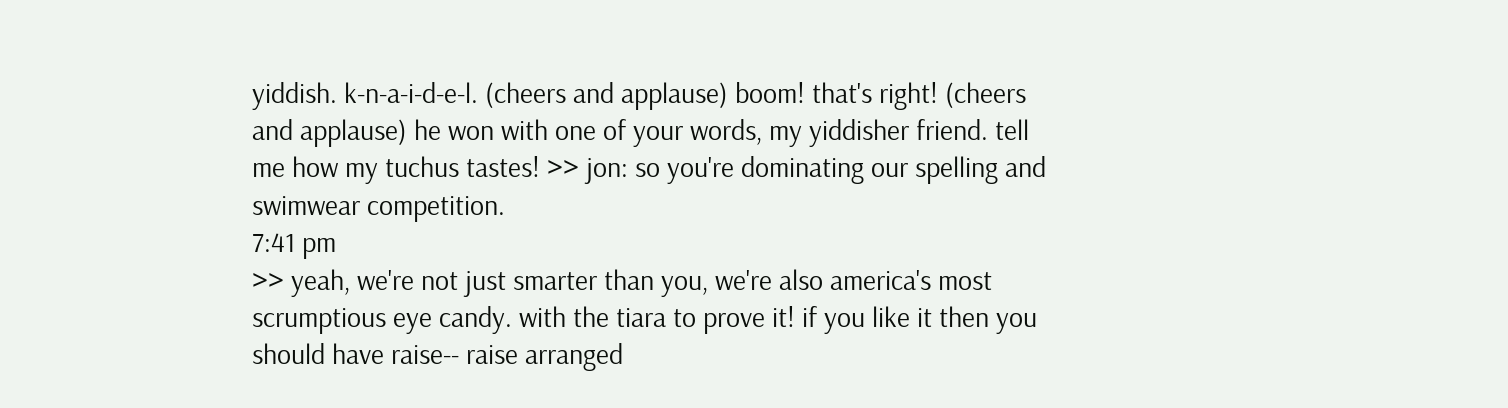yiddish. k-n-a-i-d-e-l. (cheers and applause) boom! that's right! (cheers and applause) he won with one of your words, my yiddisher friend. tell me how my tuchus tastes! >> jon: so you're dominating our spelling and swimwear competition.
7:41 pm
>> yeah, we're not just smarter than you, we're also america's most scrumptious eye candy. with the tiara to prove it! if you like it then you should have raise-- raise arranged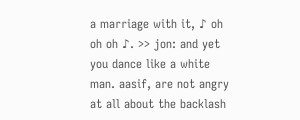a marriage with it, ♪ oh oh oh ♪. >> jon: and yet you dance like a white man. aasif, are not angry at all about the backlash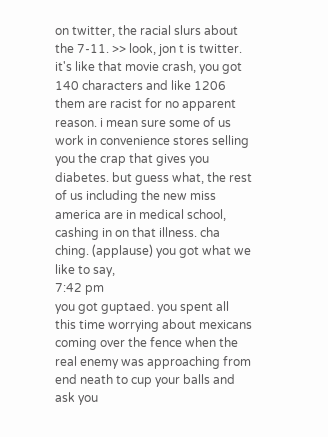on twitter, the racial slurs about the 7-11. >> look, jon t is twitter. it's like that movie crash, you got 140 characters and like 1206 them are racist for no apparent reason. i mean sure some of us work in convenience stores selling you the crap that gives you diabetes. but guess what, the rest of us including the new miss america are in medical school, cashing in on that illness. cha ching. (applause) you got what we like to say,
7:42 pm
you got guptaed. you spent all this time worrying about mexicans coming over the fence when the real enemy was approaching from end neath to cup your balls and ask you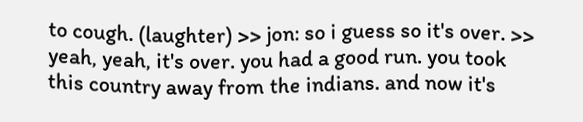to cough. (laughter) >> jon: so i guess so it's over. >> yeah, yeah, it's over. you had a good run. you took this country away from the indians. and now it's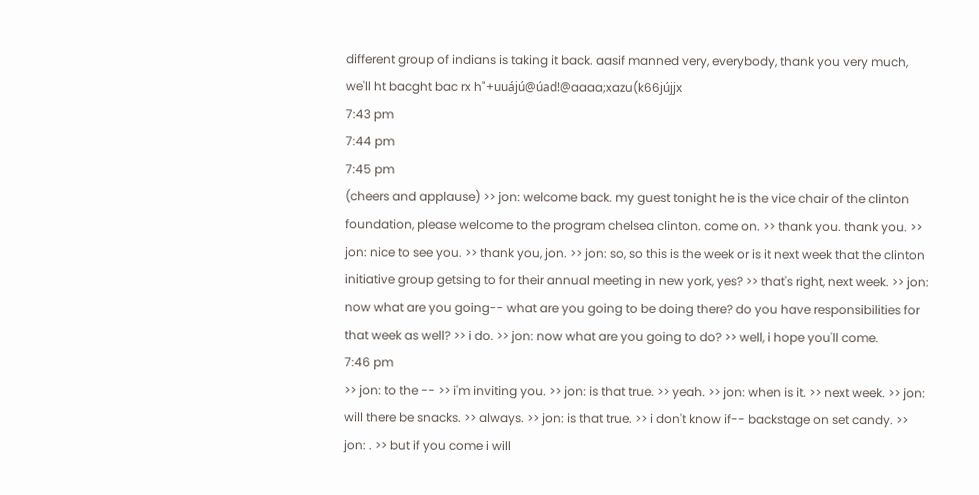different group of indians is taking it back. aasif manned very, everybody, thank you very much, we'll ht bacght bac rx h"+uuájú@úad!@aaaa;xazu(k66jújjx
7:43 pm
7:44 pm
7:45 pm
(cheers and applause) >> jon: welcome back. my guest tonight he is the vice chair of the clinton foundation, please welcome to the program chelsea clinton. come on. >> thank you. thank you. >> jon: nice to see you. >> thank you, jon. >> jon: so, so this is the week or is it next week that the clinton initiative group getsing to for their annual meeting in new york, yes? >> that's right, next week. >> jon: now what are you going-- what are you going to be doing there? do you have responsibilities for that week as well? >> i do. >> jon: now what are you going to do? >> well, i hope you'll come.
7:46 pm
>> jon: to the -- >> i'm inviting you. >> jon: is that true. >> yeah. >> jon: when is it. >> next week. >> jon: will there be snacks. >> always. >> jon: is that true. >> i don't know if-- backstage on set candy. >> jon: . >> but if you come i will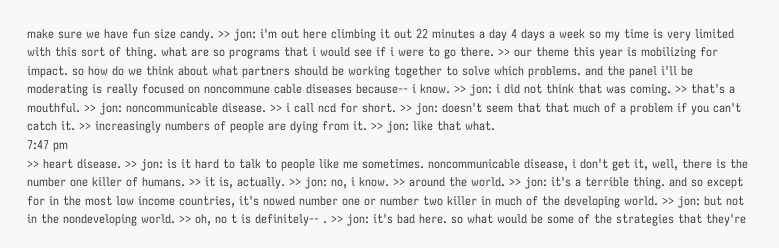make sure we have fun size candy. >> jon: i'm out here climbing it out 22 minutes a day 4 days a week so my time is very limited with this sort of thing. what are so programs that i would see if i were to go there. >> our theme this year is mobilizing for impact. so how do we think about what partners should be working together to solve which problems. and the panel i'll be moderating is really focused on noncommune cable diseases because-- i know. >> jon: i did not think that was coming. >> that's a mouthful. >> jon: noncommunicable disease. >> i call ncd for short. >> jon: doesn't seem that that much of a problem if you can't catch it. >> increasingly numbers of people are dying from it. >> jon: like that what.
7:47 pm
>> heart disease. >> jon: is it hard to talk to people like me sometimes. noncommunicable disease, i don't get it, well, there is the number one killer of humans. >> it is, actually. >> jon: no, i know. >> around the world. >> jon: it's a terrible thing. and so except for in the most low income countries, it's nowed number one or number two killer in much of the developing world. >> jon: but not in the nondeveloping world. >> oh, no t is definitely-- . >> jon: it's bad here. so what would be some of the strategies that they're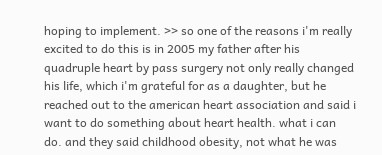hoping to implement. >> so one of the reasons i'm really excited to do this is in 2005 my father after his quadruple heart by pass surgery not only really changed his life, which i'm grateful for as a daughter, but he reached out to the american heart association and said i want to do something about heart health. what i can do. and they said childhood obesity, not what he was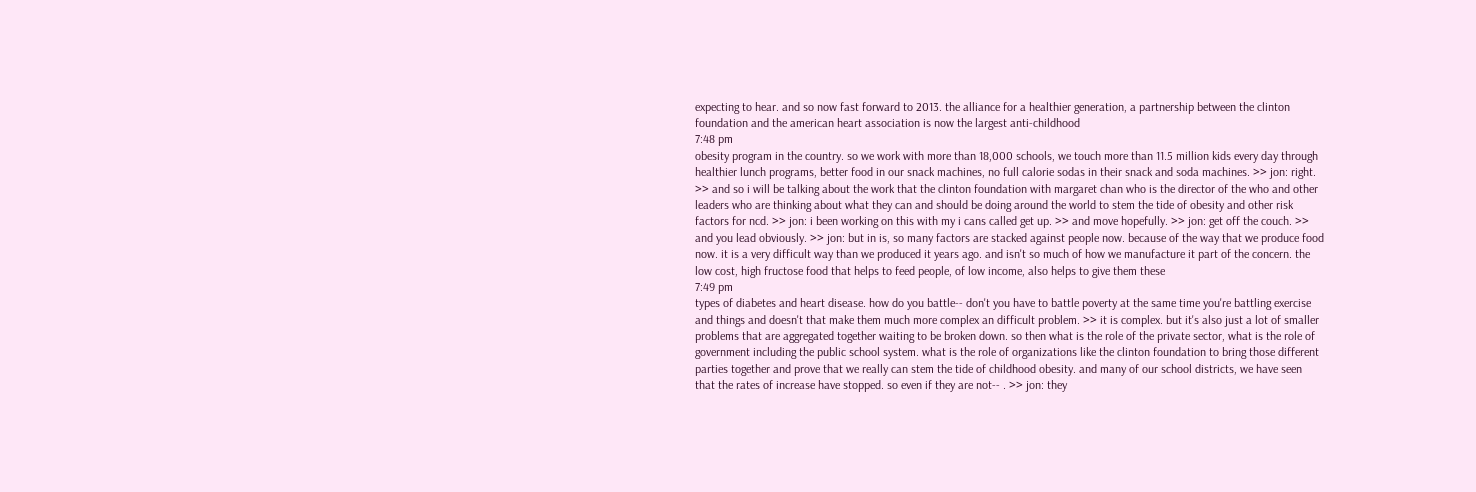expecting to hear. and so now fast forward to 2013. the alliance for a healthier generation, a partnership between the clinton foundation and the american heart association is now the largest anti-childhood
7:48 pm
obesity program in the country. so we work with more than 18,000 schools, we touch more than 11.5 million kids every day through healthier lunch programs, better food in our snack machines, no full calorie sodas in their snack and soda machines. >> jon: right. >> and so i will be talking about the work that the clinton foundation with margaret chan who is the director of the who and other leaders who are thinking about what they can and should be doing around the world to stem the tide of obesity and other risk factors for ncd. >> jon: i been working on this with my i cans called get up. >> and move hopefully. >> jon: get off the couch. >> and you lead obviously. >> jon: but in is, so many factors are stacked against people now. because of the way that we produce food now. it is a very difficult way than we produced it years ago. and isn't so much of how we manufacture it part of the concern. the low cost, high fructose food that helps to feed people, of low income, also helps to give them these
7:49 pm
types of diabetes and heart disease. how do you battle-- don't you have to battle poverty at the same time you're battling exercise and things and doesn't that make them much more complex an difficult problem. >> it is complex. but it's also just a lot of smaller problems that are aggregated together waiting to be broken down. so then what is the role of the private sector, what is the role of government including the public school system. what is the role of organizations like the clinton foundation to bring those different parties together and prove that we really can stem the tide of childhood obesity. and many of our school districts, we have seen that the rates of increase have stopped. so even if they are not-- . >> jon: they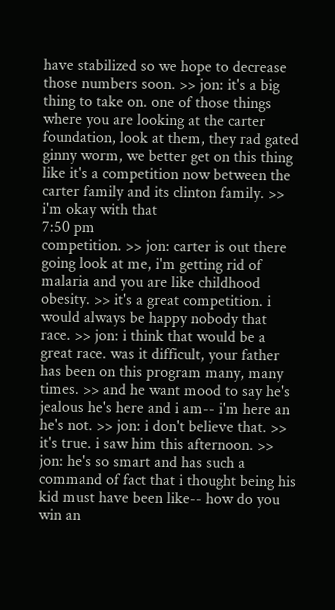have stabilized so we hope to decrease those numbers soon. >> jon: it's a big thing to take on. one of those things where you are looking at the carter foundation, look at them, they rad gated ginny worm, we better get on this thing like it's a competition now between the carter family and its clinton family. >> i'm okay with that
7:50 pm
competition. >> jon: carter is out there going look at me, i'm getting rid of malaria and you are like childhood obesity. >> it's a great competition. i would always be happy nobody that race. >> jon: i think that would be a great race. was it difficult, your father has been on this program many, many times. >> and he want mood to say he's jealous he's here and i am-- i'm here an he's not. >> jon: i don't believe that. >> it's true. i saw him this afternoon. >> jon: he's so smart and has such a command of fact that i thought being his kid must have been like-- how do you win an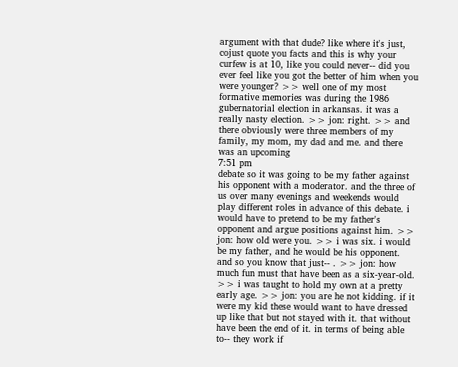argument with that dude? like where it's just, cojust quote you facts and this is why your curfew is at 10, like you could never-- did you ever feel like you got the better of him when you were younger? >> well one of my most formative memories was during the 1986 gubernatorial election in arkansas. it was a really nasty election. >> jon: right. >> and there obviously were three members of my family, my mom, my dad and me. and there was an upcoming
7:51 pm
debate so it was going to be my father against his opponent with a moderator. and the three of us over many evenings and weekends would play different roles in advance of this debate. i would have to pretend to be my father's opponent and argue positions against him. >> jon: how old were you. >> i was six. i would be my father, and he would be his opponent. and so you know that just-- . >> jon: how much fun must that have been as a six-year-old. >> i was taught to hold my own at a pretty early age. >> jon: you are he not kidding. if it were my kid these would want to have dressed up like that but not stayed with it. that without have been the end of it. in terms of being able to-- they work if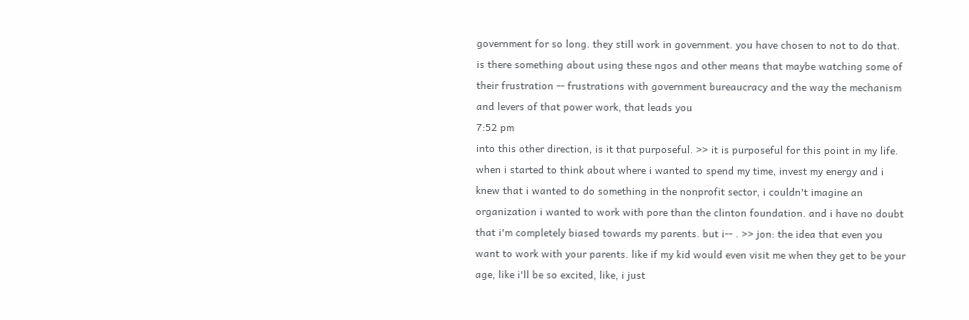government for so long. they still work in government. you have chosen to not to do that. is there something about using these ngos and other means that maybe watching some of their frustration -- frustrations with government bureaucracy and the way the mechanism and levers of that power work, that leads you
7:52 pm
into this other direction, is it that purposeful. >> it is purposeful for this point in my life. when i started to think about where i wanted to spend my time, invest my energy and i knew that i wanted to do something in the nonprofit sector, i couldn't imagine an organization i wanted to work with pore than the clinton foundation. and i have no doubt that i'm completely biased towards my parents. but i-- . >> jon: the idea that even you want to work with your parents. like if my kid would even visit me when they get to be your age, like i'll be so excited, like, i just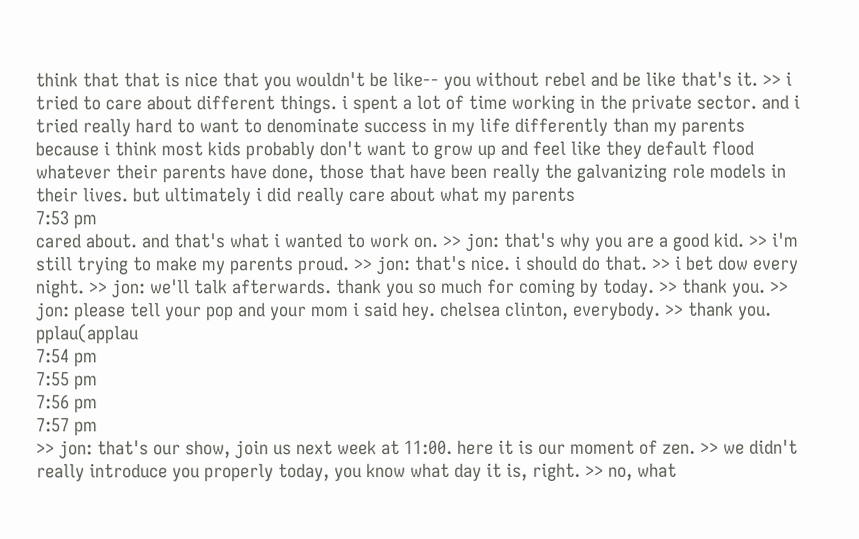think that that is nice that you wouldn't be like-- you without rebel and be like that's it. >> i tried to care about different things. i spent a lot of time working in the private sector. and i tried really hard to want to denominate success in my life differently than my parents because i think most kids probably don't want to grow up and feel like they default flood whatever their parents have done, those that have been really the galvanizing role models in their lives. but ultimately i did really care about what my parents
7:53 pm
cared about. and that's what i wanted to work on. >> jon: that's why you are a good kid. >> i'm still trying to make my parents proud. >> jon: that's nice. i should do that. >> i bet dow every night. >> jon: we'll talk afterwards. thank you so much for coming by today. >> thank you. >> jon: please tell your pop and your mom i said hey. chelsea clinton, everybody. >> thank you. pplau(applau
7:54 pm
7:55 pm
7:56 pm
7:57 pm
>> jon: that's our show, join us next week at 11:00. here it is our moment of zen. >> we didn't really introduce you properly today, you know what day it is, right. >> no, what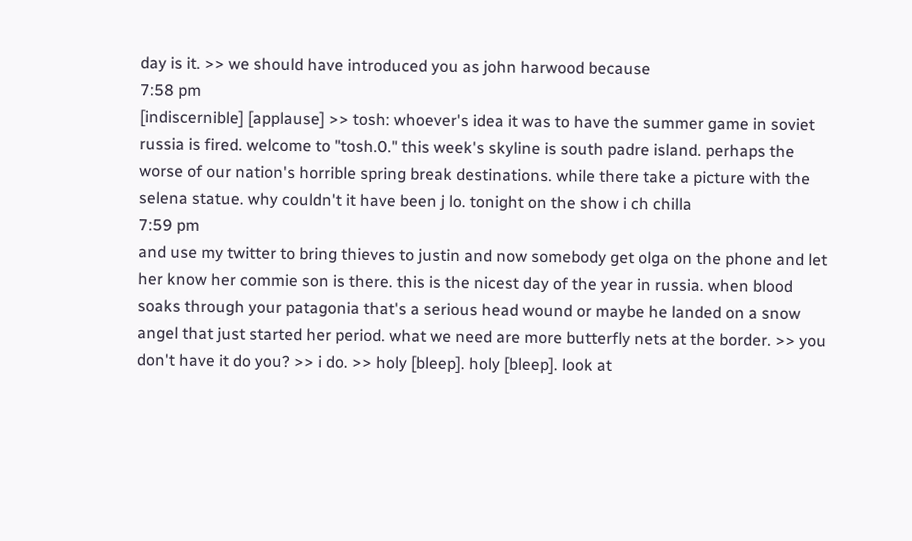day is it. >> we should have introduced you as john harwood because
7:58 pm
[indiscernible] [applause] >> tosh: whoever's idea it was to have the summer game in soviet russia is fired. welcome to "tosh.0." this week's skyline is south padre island. perhaps the worse of our nation's horrible spring break destinations. while there take a picture with the selena statue. why couldn't it have been j lo. tonight on the show i ch chilla
7:59 pm
and use my twitter to bring thieves to justin and now somebody get olga on the phone and let her know her commie son is there. this is the nicest day of the year in russia. when blood soaks through your patagonia that's a serious head wound or maybe he landed on a snow angel that just started her period. what we need are more butterfly nets at the border. >> you don't have it do you? >> i do. >> holy [bleep]. holy [bleep]. look at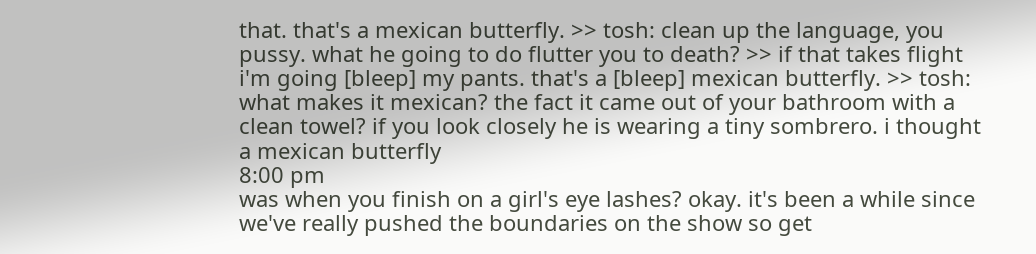that. that's a mexican butterfly. >> tosh: clean up the language, you pussy. what he going to do flutter you to death? >> if that takes flight i'm going [bleep] my pants. that's a [bleep] mexican butterfly. >> tosh: what makes it mexican? the fact it came out of your bathroom with a clean towel? if you look closely he is wearing a tiny sombrero. i thought a mexican butterfly
8:00 pm
was when you finish on a girl's eye lashes? okay. it's been a while since we've really pushed the boundaries on the show so get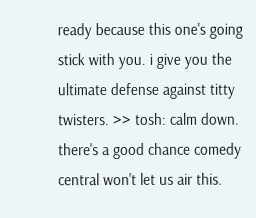ready because this one's going stick with you. i give you the ultimate defense against titty twisters. >> tosh: calm down. there's a good chance comedy central won't let us air this.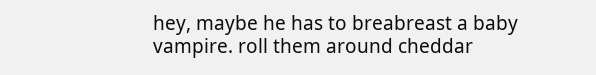hey, maybe he has to breabreast a baby vampire. roll them around cheddar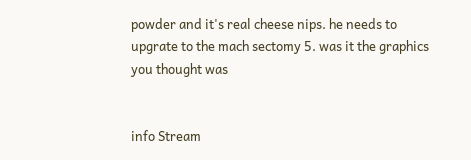powder and it's real cheese nips. he needs to upgrate to the mach sectomy 5. was it the graphics you thought was


info Stream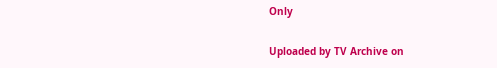Only

Uploaded by TV Archive on